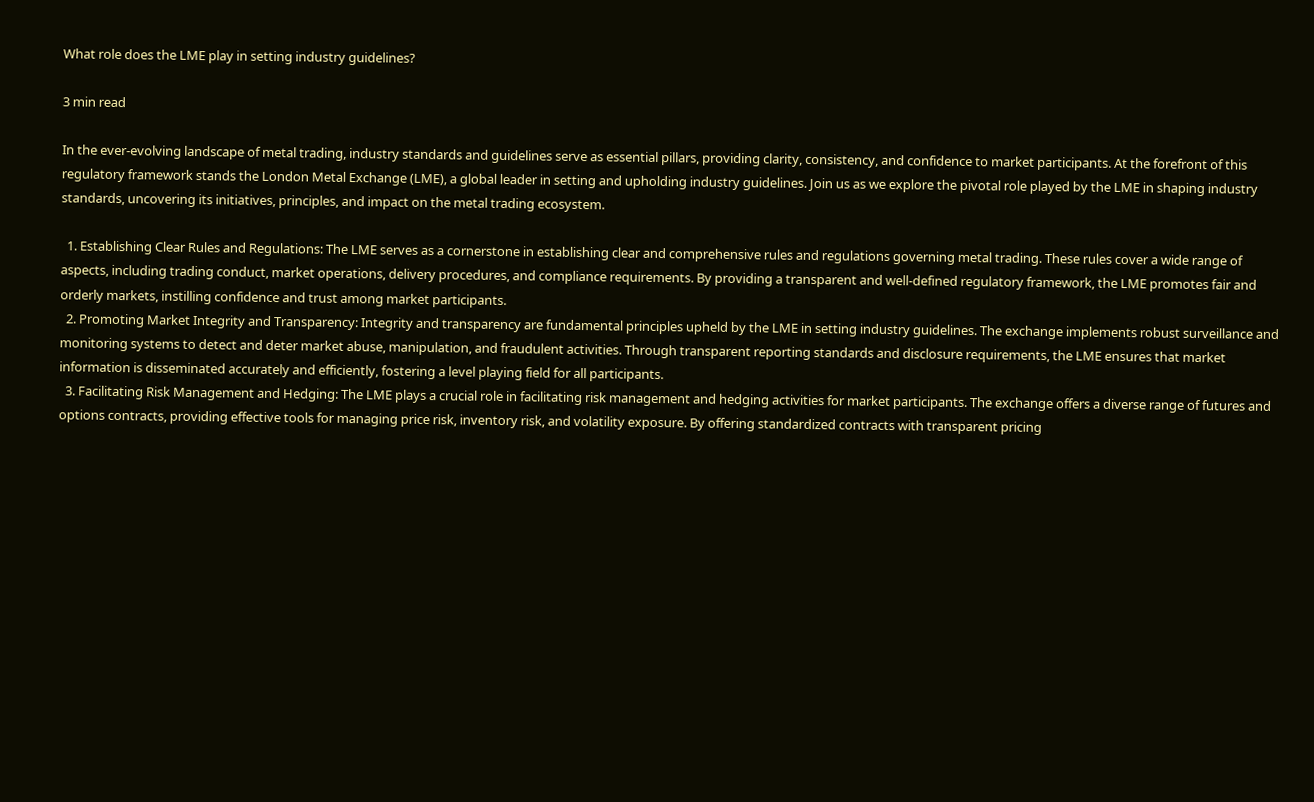What role does the LME play in setting industry guidelines?

3 min read

In the ever-evolving landscape of metal trading, industry standards and guidelines serve as essential pillars, providing clarity, consistency, and confidence to market participants. At the forefront of this regulatory framework stands the London Metal Exchange (LME), a global leader in setting and upholding industry guidelines. Join us as we explore the pivotal role played by the LME in shaping industry standards, uncovering its initiatives, principles, and impact on the metal trading ecosystem.

  1. Establishing Clear Rules and Regulations: The LME serves as a cornerstone in establishing clear and comprehensive rules and regulations governing metal trading. These rules cover a wide range of aspects, including trading conduct, market operations, delivery procedures, and compliance requirements. By providing a transparent and well-defined regulatory framework, the LME promotes fair and orderly markets, instilling confidence and trust among market participants.
  2. Promoting Market Integrity and Transparency: Integrity and transparency are fundamental principles upheld by the LME in setting industry guidelines. The exchange implements robust surveillance and monitoring systems to detect and deter market abuse, manipulation, and fraudulent activities. Through transparent reporting standards and disclosure requirements, the LME ensures that market information is disseminated accurately and efficiently, fostering a level playing field for all participants.
  3. Facilitating Risk Management and Hedging: The LME plays a crucial role in facilitating risk management and hedging activities for market participants. The exchange offers a diverse range of futures and options contracts, providing effective tools for managing price risk, inventory risk, and volatility exposure. By offering standardized contracts with transparent pricing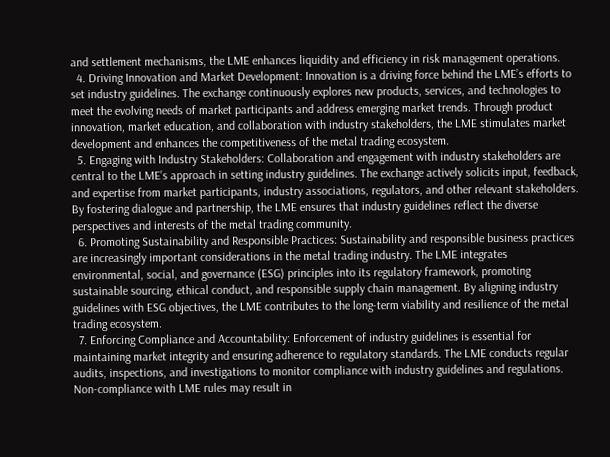and settlement mechanisms, the LME enhances liquidity and efficiency in risk management operations.
  4. Driving Innovation and Market Development: Innovation is a driving force behind the LME’s efforts to set industry guidelines. The exchange continuously explores new products, services, and technologies to meet the evolving needs of market participants and address emerging market trends. Through product innovation, market education, and collaboration with industry stakeholders, the LME stimulates market development and enhances the competitiveness of the metal trading ecosystem.
  5. Engaging with Industry Stakeholders: Collaboration and engagement with industry stakeholders are central to the LME’s approach in setting industry guidelines. The exchange actively solicits input, feedback, and expertise from market participants, industry associations, regulators, and other relevant stakeholders. By fostering dialogue and partnership, the LME ensures that industry guidelines reflect the diverse perspectives and interests of the metal trading community.
  6. Promoting Sustainability and Responsible Practices: Sustainability and responsible business practices are increasingly important considerations in the metal trading industry. The LME integrates environmental, social, and governance (ESG) principles into its regulatory framework, promoting sustainable sourcing, ethical conduct, and responsible supply chain management. By aligning industry guidelines with ESG objectives, the LME contributes to the long-term viability and resilience of the metal trading ecosystem.
  7. Enforcing Compliance and Accountability: Enforcement of industry guidelines is essential for maintaining market integrity and ensuring adherence to regulatory standards. The LME conducts regular audits, inspections, and investigations to monitor compliance with industry guidelines and regulations. Non-compliance with LME rules may result in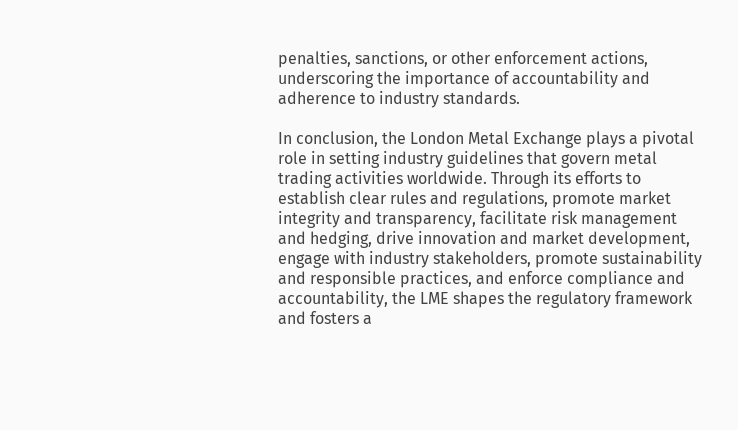penalties, sanctions, or other enforcement actions, underscoring the importance of accountability and adherence to industry standards.

In conclusion, the London Metal Exchange plays a pivotal role in setting industry guidelines that govern metal trading activities worldwide. Through its efforts to establish clear rules and regulations, promote market integrity and transparency, facilitate risk management and hedging, drive innovation and market development, engage with industry stakeholders, promote sustainability and responsible practices, and enforce compliance and accountability, the LME shapes the regulatory framework and fosters a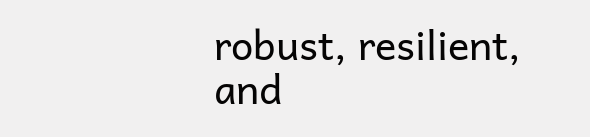robust, resilient, and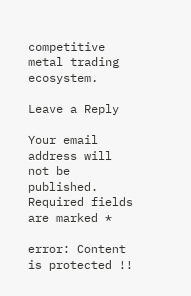competitive metal trading ecosystem.

Leave a Reply

Your email address will not be published. Required fields are marked *

error: Content is protected !!